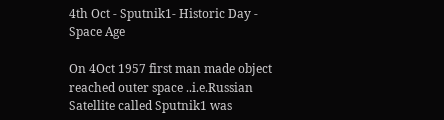4th Oct - Sputnik1- Historic Day - Space Age

On 4Oct 1957 first man made object reached outer space ..i.e.Russian Satellite called Sputnik1 was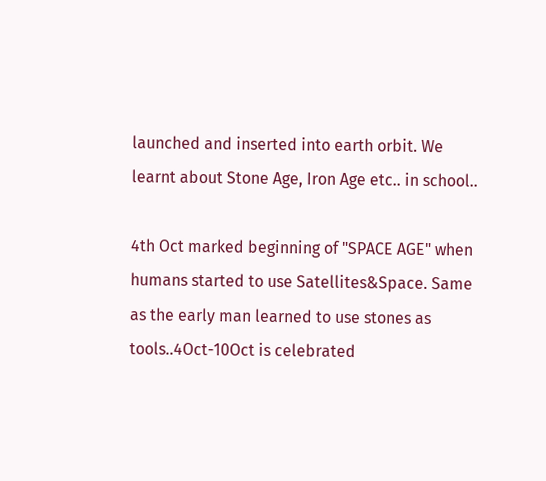launched and inserted into earth orbit. We learnt about Stone Age, Iron Age etc.. in school..

4th Oct marked beginning of "SPACE AGE" when humans started to use Satellites&Space. Same as the early man learned to use stones as tools..4Oct-10Oct is celebrated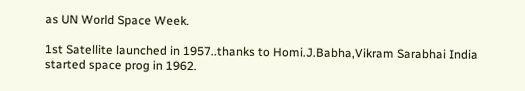as UN World Space Week.

1st Satellite launched in 1957..thanks to Homi.J.Babha,Vikram Sarabhai India started space prog in 1962.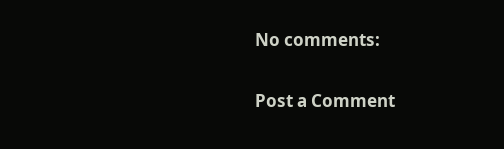No comments:

Post a Comment